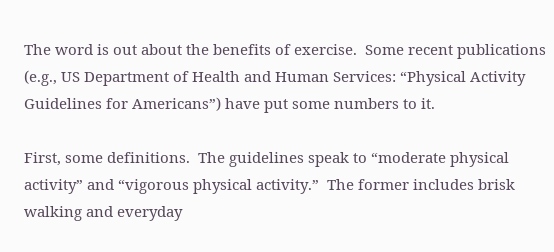The word is out about the benefits of exercise.  Some recent publications (e.g., US Department of Health and Human Services: “Physical Activity Guidelines for Americans”) have put some numbers to it.

First, some definitions.  The guidelines speak to “moderate physical activity” and “vigorous physical activity.”  The former includes brisk walking and everyday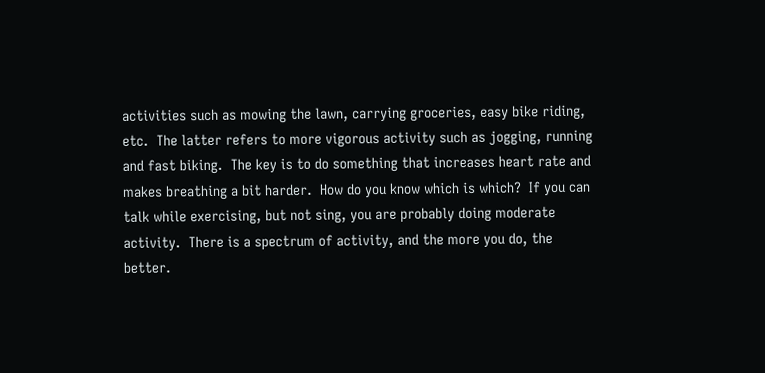activities such as mowing the lawn, carrying groceries, easy bike riding, etc.  The latter refers to more vigorous activity such as jogging, running and fast biking.  The key is to do something that increases heart rate and makes breathing a bit harder.  How do you know which is which?  If you can talk while exercising, but not sing, you are probably doing moderate activity.  There is a spectrum of activity, and the more you do, the better.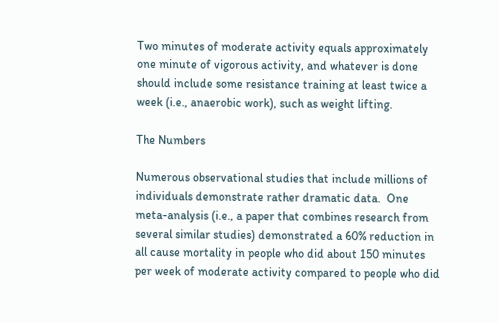Two minutes of moderate activity equals approximately one minute of vigorous activity, and whatever is done should include some resistance training at least twice a week (i.e., anaerobic work), such as weight lifting.

The Numbers

Numerous observational studies that include millions of individuals demonstrate rather dramatic data.  One meta-analysis (i.e., a paper that combines research from several similar studies) demonstrated a 60% reduction in all cause mortality in people who did about 150 minutes per week of moderate activity compared to people who did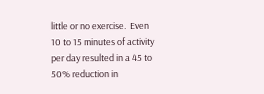little or no exercise.  Even 10 to 15 minutes of activity per day resulted in a 45 to 50% reduction in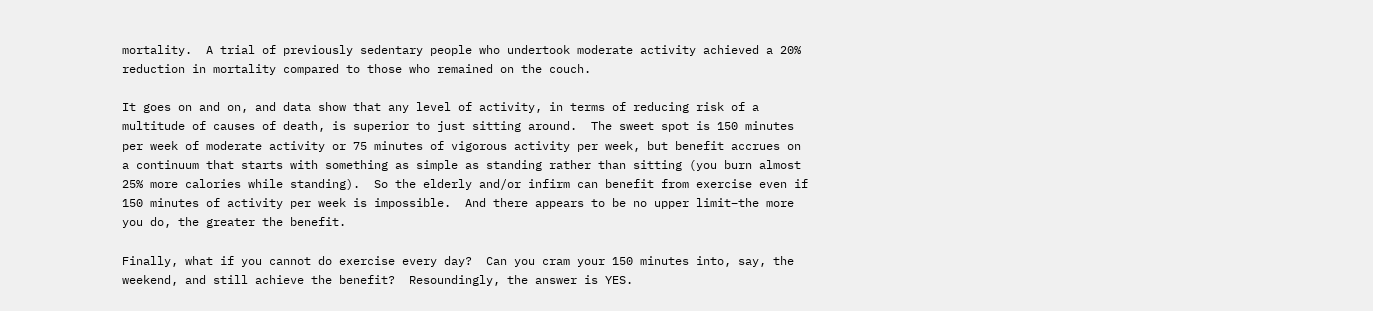mortality.  A trial of previously sedentary people who undertook moderate activity achieved a 20% reduction in mortality compared to those who remained on the couch.

It goes on and on, and data show that any level of activity, in terms of reducing risk of a multitude of causes of death, is superior to just sitting around.  The sweet spot is 150 minutes per week of moderate activity or 75 minutes of vigorous activity per week, but benefit accrues on a continuum that starts with something as simple as standing rather than sitting (you burn almost 25% more calories while standing).  So the elderly and/or infirm can benefit from exercise even if 150 minutes of activity per week is impossible.  And there appears to be no upper limit–the more you do, the greater the benefit.

Finally, what if you cannot do exercise every day?  Can you cram your 150 minutes into, say, the weekend, and still achieve the benefit?  Resoundingly, the answer is YES.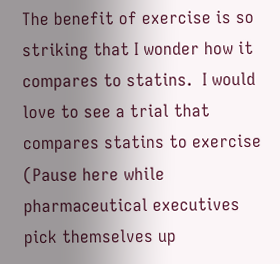The benefit of exercise is so striking that I wonder how it compares to statins.  I would love to see a trial that compares statins to exercise (Pause here while pharmaceutical executives pick themselves up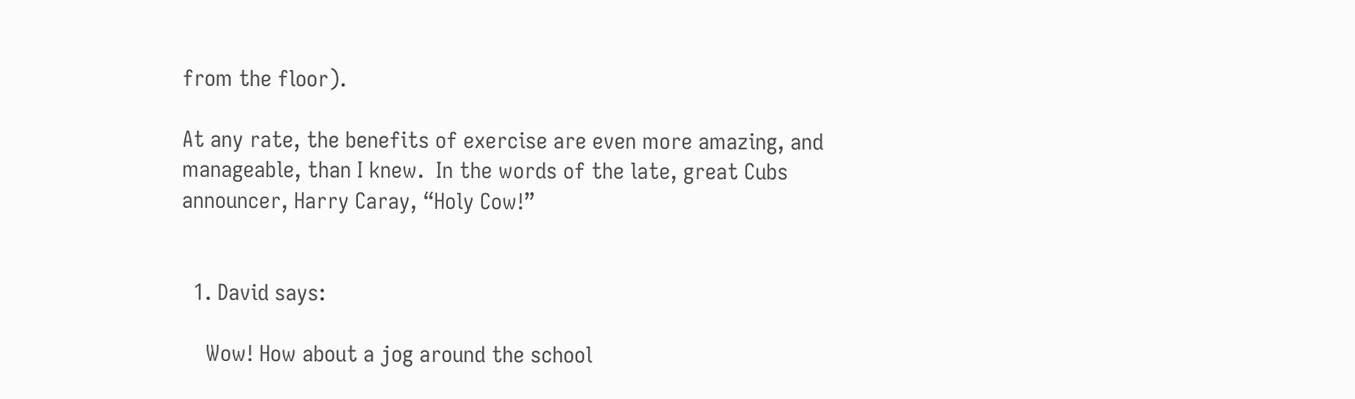from the floor).

At any rate, the benefits of exercise are even more amazing, and manageable, than I knew.  In the words of the late, great Cubs announcer, Harry Caray, “Holy Cow!”


  1. David says:

    Wow! How about a jog around the school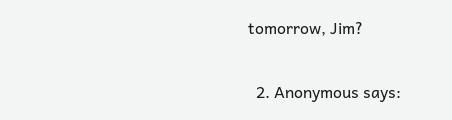tomorrow, Jim?

  2. Anonymous says: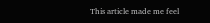This article made me feel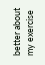better about my exercise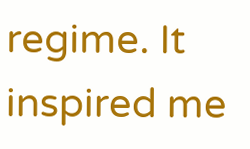regime. It inspired me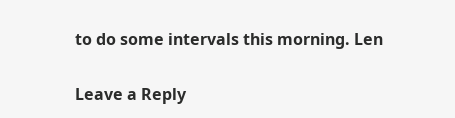to do some intervals this morning. Len

Leave a Reply